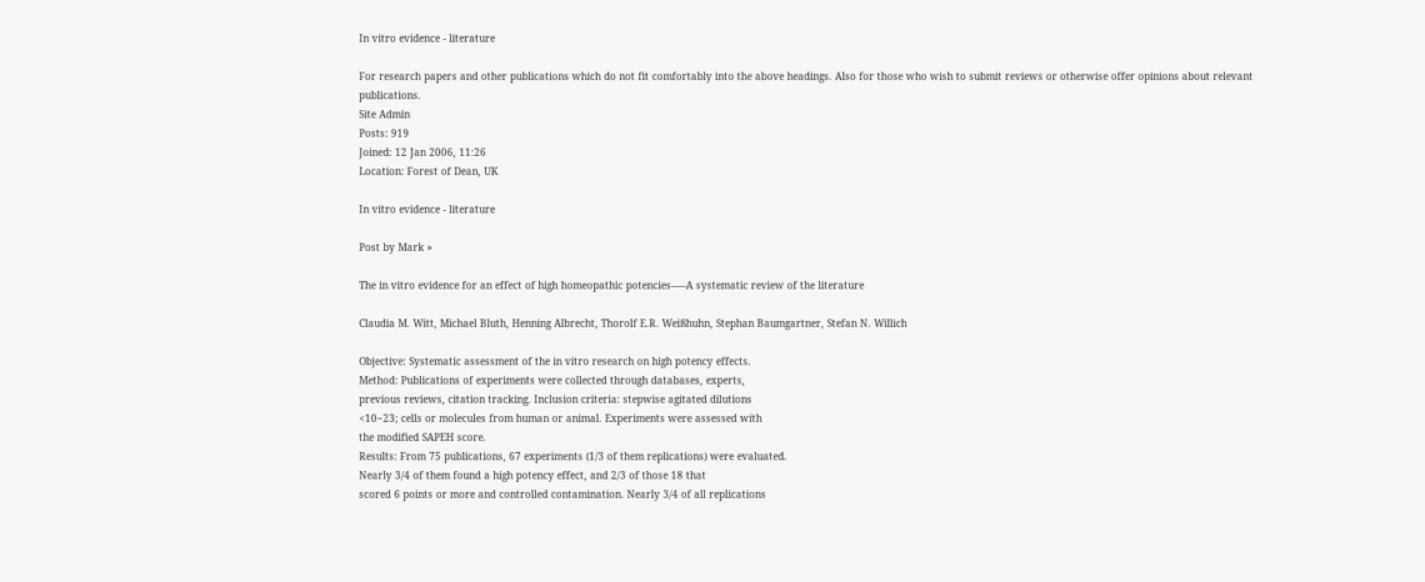In vitro evidence - literature

For research papers and other publications which do not fit comfortably into the above headings. Also for those who wish to submit reviews or otherwise offer opinions about relevant publications.
Site Admin
Posts: 919
Joined: 12 Jan 2006, 11:26
Location: Forest of Dean, UK

In vitro evidence - literature

Post by Mark »

The in vitro evidence for an effect of high homeopathic potencies—–A systematic review of the literature

Claudia M. Witt, Michael Bluth, Henning Albrecht, Thorolf E.R. Weißhuhn, Stephan Baumgartner, Stefan N. Willich

Objective: Systematic assessment of the in vitro research on high potency effects.
Method: Publications of experiments were collected through databases, experts,
previous reviews, citation tracking. Inclusion criteria: stepwise agitated dilutions
<10−23; cells or molecules from human or animal. Experiments were assessed with
the modified SAPEH score.
Results: From 75 publications, 67 experiments (1/3 of them replications) were evaluated.
Nearly 3/4 of them found a high potency effect, and 2/3 of those 18 that
scored 6 points or more and controlled contamination. Nearly 3/4 of all replications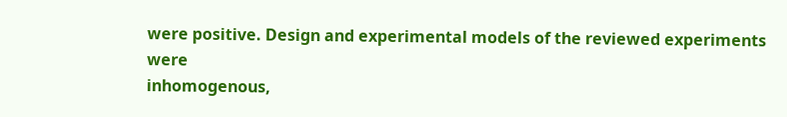were positive. Design and experimental models of the reviewed experiments were
inhomogenous,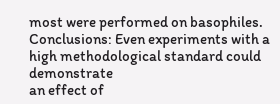most were performed on basophiles.
Conclusions: Even experiments with a high methodological standard could demonstrate
an effect of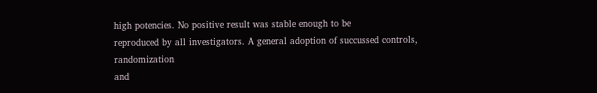high potencies. No positive result was stable enough to be
reproduced by all investigators. A general adoption of succussed controls, randomization
and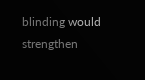blinding would strengthen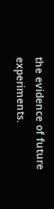the evidence of future experiments.